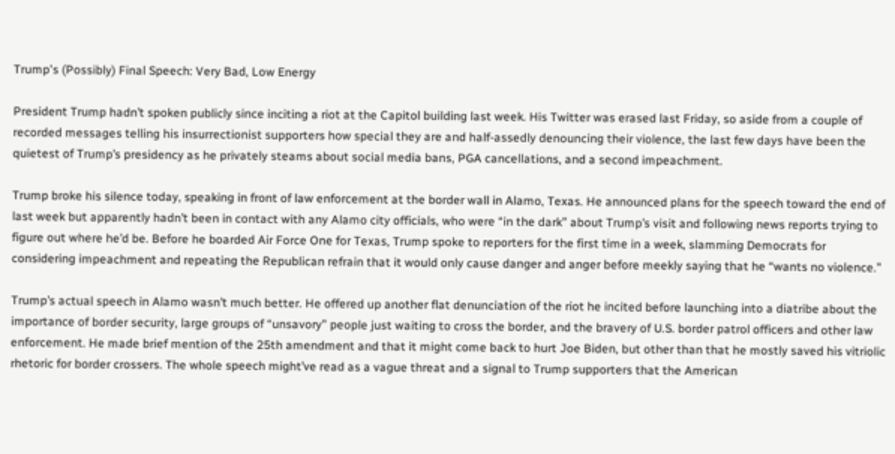Trump's (Possibly) Final Speech: Very Bad, Low Energy

President Trump hadn’t spoken publicly since inciting a riot at the Capitol building last week. His Twitter was erased last Friday, so aside from a couple of recorded messages telling his insurrectionist supporters how special they are and half-assedly denouncing their violence, the last few days have been the quietest of Trump’s presidency as he privately steams about social media bans, PGA cancellations, and a second impeachment.

Trump broke his silence today, speaking in front of law enforcement at the border wall in Alamo, Texas. He announced plans for the speech toward the end of last week but apparently hadn’t been in contact with any Alamo city officials, who were “in the dark” about Trump’s visit and following news reports trying to figure out where he’d be. Before he boarded Air Force One for Texas, Trump spoke to reporters for the first time in a week, slamming Democrats for considering impeachment and repeating the Republican refrain that it would only cause danger and anger before meekly saying that he “wants no violence.”

Trump’s actual speech in Alamo wasn’t much better. He offered up another flat denunciation of the riot he incited before launching into a diatribe about the importance of border security, large groups of “unsavory” people just waiting to cross the border, and the bravery of U.S. border patrol officers and other law enforcement. He made brief mention of the 25th amendment and that it might come back to hurt Joe Biden, but other than that he mostly saved his vitriolic rhetoric for border crossers. The whole speech might’ve read as a vague threat and a signal to Trump supporters that the American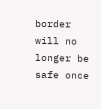border will no longer be safe once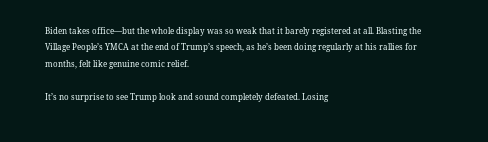Biden takes office—but the whole display was so weak that it barely registered at all. Blasting the Village People’s YMCA at the end of Trump’s speech, as he’s been doing regularly at his rallies for months, felt like genuine comic relief.

It’s no surprise to see Trump look and sound completely defeated. Losing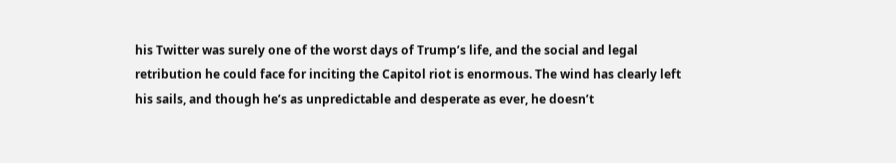his Twitter was surely one of the worst days of Trump’s life, and the social and legal retribution he could face for inciting the Capitol riot is enormous. The wind has clearly left his sails, and though he’s as unpredictable and desperate as ever, he doesn’t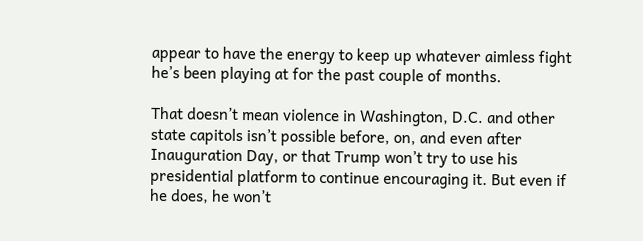appear to have the energy to keep up whatever aimless fight he’s been playing at for the past couple of months.

That doesn’t mean violence in Washington, D.C. and other state capitols isn’t possible before, on, and even after Inauguration Day, or that Trump won’t try to use his presidential platform to continue encouraging it. But even if he does, he won’t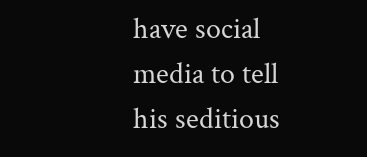have social media to tell his seditious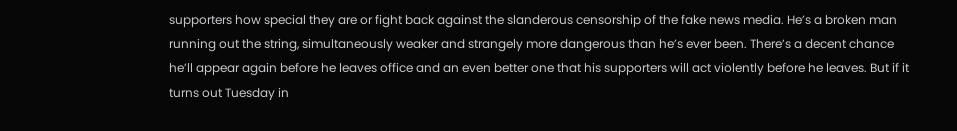supporters how special they are or fight back against the slanderous censorship of the fake news media. He’s a broken man running out the string, simultaneously weaker and strangely more dangerous than he’s ever been. There’s a decent chance he’ll appear again before he leaves office and an even better one that his supporters will act violently before he leaves. But if it turns out Tuesday in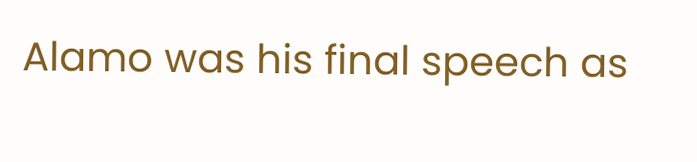Alamo was his final speech as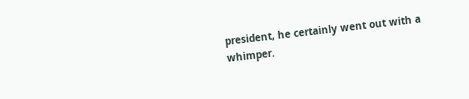president, he certainly went out with a whimper.